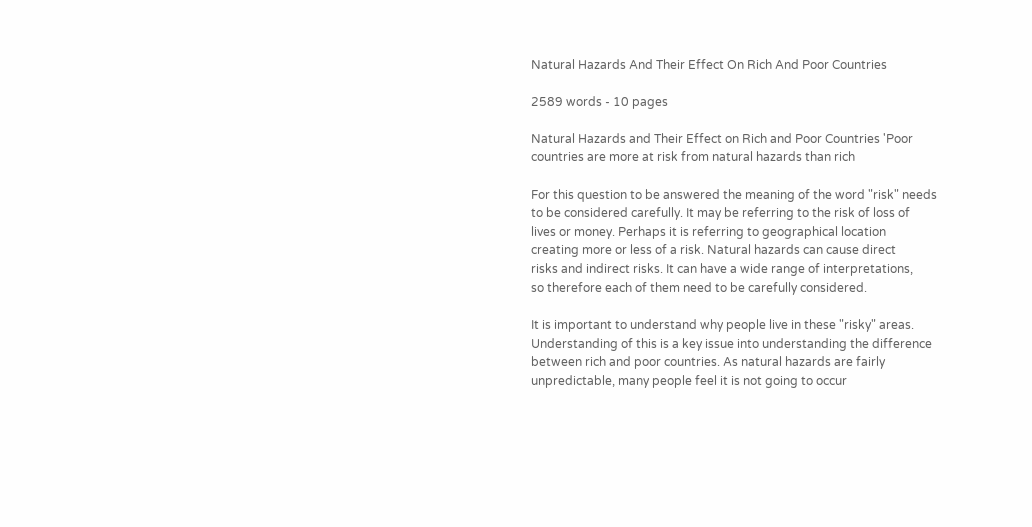Natural Hazards And Their Effect On Rich And Poor Countries

2589 words - 10 pages

Natural Hazards and Their Effect on Rich and Poor Countries 'Poor countries are more at risk from natural hazards than rich

For this question to be answered the meaning of the word "risk" needs
to be considered carefully. It may be referring to the risk of loss of
lives or money. Perhaps it is referring to geographical location
creating more or less of a risk. Natural hazards can cause direct
risks and indirect risks. It can have a wide range of interpretations,
so therefore each of them need to be carefully considered.

It is important to understand why people live in these "risky" areas.
Understanding of this is a key issue into understanding the difference
between rich and poor countries. As natural hazards are fairly
unpredictable, many people feel it is not going to occur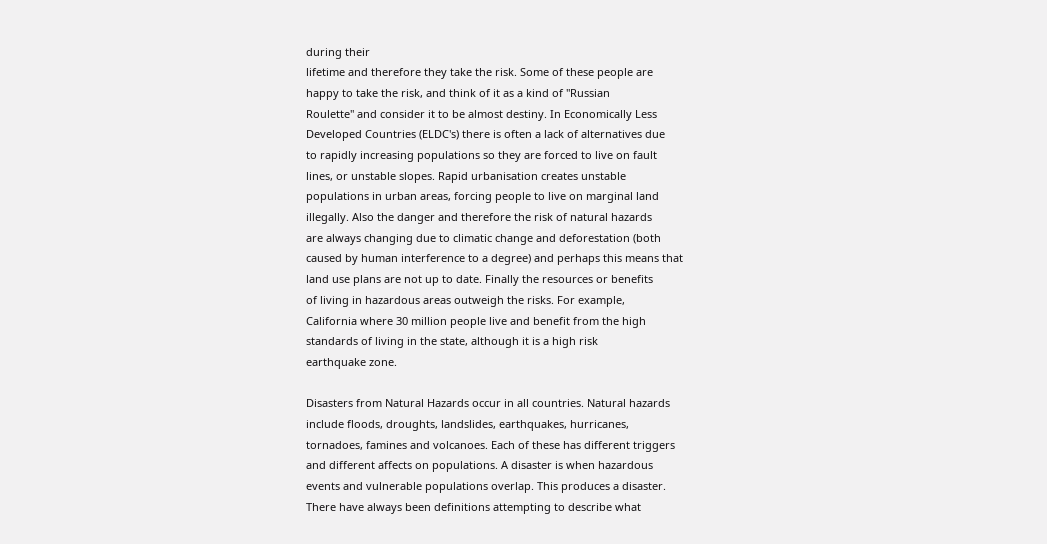during their
lifetime and therefore they take the risk. Some of these people are
happy to take the risk, and think of it as a kind of "Russian
Roulette" and consider it to be almost destiny. In Economically Less
Developed Countries (ELDC's) there is often a lack of alternatives due
to rapidly increasing populations so they are forced to live on fault
lines, or unstable slopes. Rapid urbanisation creates unstable
populations in urban areas, forcing people to live on marginal land
illegally. Also the danger and therefore the risk of natural hazards
are always changing due to climatic change and deforestation (both
caused by human interference to a degree) and perhaps this means that
land use plans are not up to date. Finally the resources or benefits
of living in hazardous areas outweigh the risks. For example,
California where 30 million people live and benefit from the high
standards of living in the state, although it is a high risk
earthquake zone.

Disasters from Natural Hazards occur in all countries. Natural hazards
include floods, droughts, landslides, earthquakes, hurricanes,
tornadoes, famines and volcanoes. Each of these has different triggers
and different affects on populations. A disaster is when hazardous
events and vulnerable populations overlap. This produces a disaster.
There have always been definitions attempting to describe what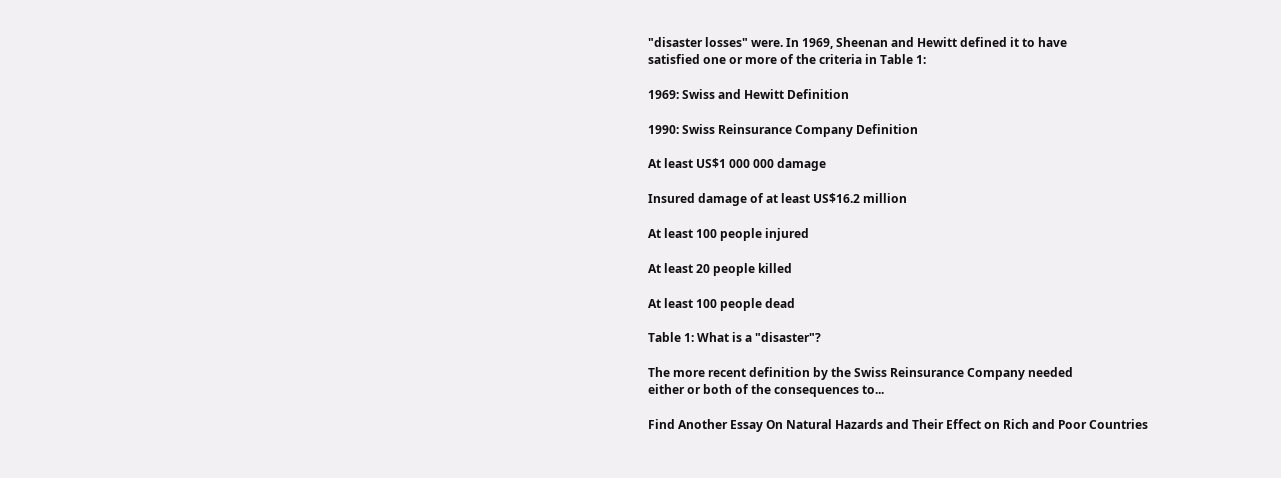"disaster losses" were. In 1969, Sheenan and Hewitt defined it to have
satisfied one or more of the criteria in Table 1:

1969: Swiss and Hewitt Definition

1990: Swiss Reinsurance Company Definition

At least US$1 000 000 damage

Insured damage of at least US$16.2 million

At least 100 people injured

At least 20 people killed

At least 100 people dead

Table 1: What is a "disaster"?

The more recent definition by the Swiss Reinsurance Company needed
either or both of the consequences to...

Find Another Essay On Natural Hazards and Their Effect on Rich and Poor Countries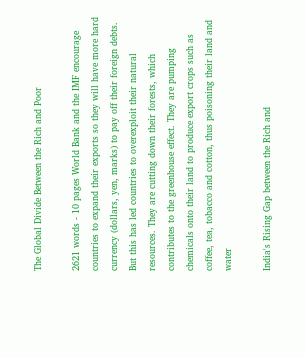The Global Divide Between the Rich and Poor

2621 words - 10 pages World Bank and the IMF encourage countries to expand their exports so they will have more hard currency (dollars, yen, marks) to pay off their foreign debts. But this has led countries to overexploit their natural resources. They are cutting down their forests, which contributes to the greenhouse effect. They are pumping chemicals onto their land to produce export crops such as coffee, tea, tobacco and cotton, thus poisoning their land and water

India's Rising Gap between the Rich and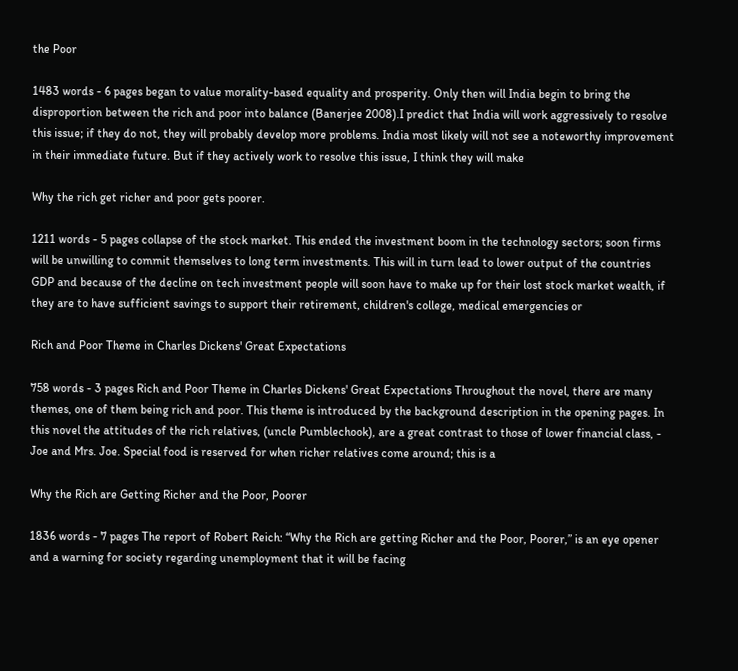the Poor

1483 words - 6 pages began to value morality-based equality and prosperity. Only then will India begin to bring the disproportion between the rich and poor into balance (Banerjee 2008).I predict that India will work aggressively to resolve this issue; if they do not, they will probably develop more problems. India most likely will not see a noteworthy improvement in their immediate future. But if they actively work to resolve this issue, I think they will make

Why the rich get richer and poor gets poorer.

1211 words - 5 pages collapse of the stock market. This ended the investment boom in the technology sectors; soon firms will be unwilling to commit themselves to long term investments. This will in turn lead to lower output of the countries GDP and because of the decline on tech investment people will soon have to make up for their lost stock market wealth, if they are to have sufficient savings to support their retirement, children's college, medical emergencies or

Rich and Poor Theme in Charles Dickens' Great Expectations

758 words - 3 pages Rich and Poor Theme in Charles Dickens' Great Expectations Throughout the novel, there are many themes, one of them being rich and poor. This theme is introduced by the background description in the opening pages. In this novel the attitudes of the rich relatives, (uncle Pumblechook), are a great contrast to those of lower financial class, - Joe and Mrs. Joe. Special food is reserved for when richer relatives come around; this is a

Why the Rich are Getting Richer and the Poor, Poorer

1836 words - 7 pages The report of Robert Reich: “Why the Rich are getting Richer and the Poor, Poorer,” is an eye opener and a warning for society regarding unemployment that it will be facing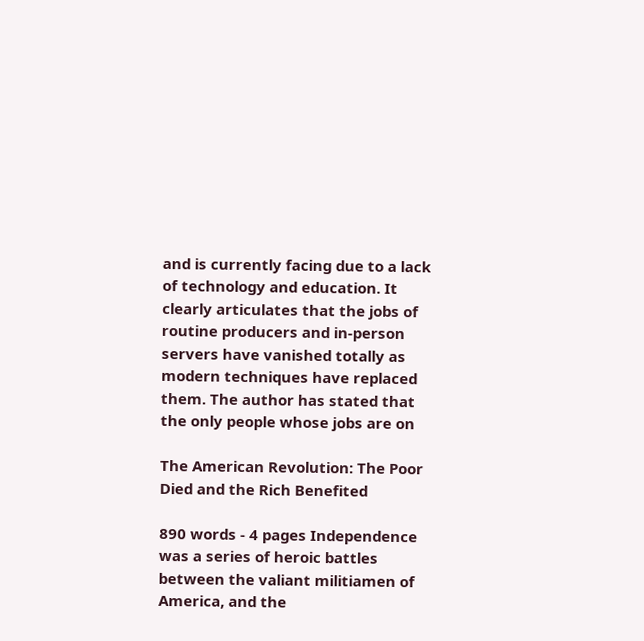and is currently facing due to a lack of technology and education. It clearly articulates that the jobs of routine producers and in-person servers have vanished totally as modern techniques have replaced them. The author has stated that the only people whose jobs are on

The American Revolution: The Poor Died and the Rich Benefited

890 words - 4 pages Independence was a series of heroic battles between the valiant militiamen of America, and the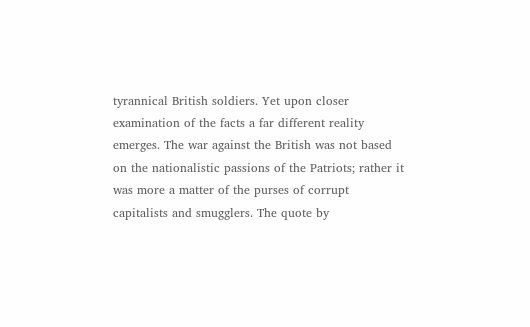tyrannical British soldiers. Yet upon closer examination of the facts a far different reality emerges. The war against the British was not based on the nationalistic passions of the Patriots; rather it was more a matter of the purses of corrupt capitalists and smugglers. The quote by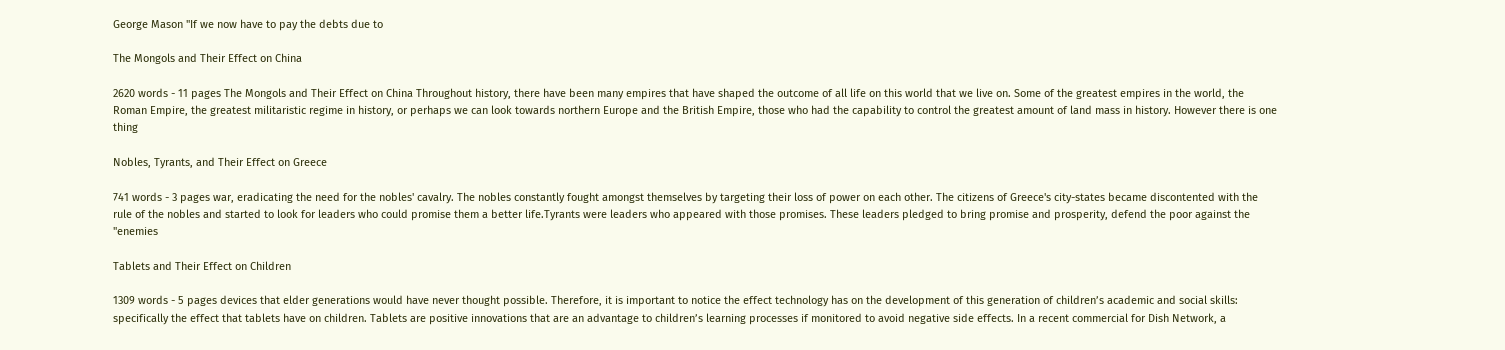George Mason "If we now have to pay the debts due to

The Mongols and Their Effect on China

2620 words - 11 pages The Mongols and Their Effect on China Throughout history, there have been many empires that have shaped the outcome of all life on this world that we live on. Some of the greatest empires in the world, the Roman Empire, the greatest militaristic regime in history, or perhaps we can look towards northern Europe and the British Empire, those who had the capability to control the greatest amount of land mass in history. However there is one thing

Nobles, Tyrants, and Their Effect on Greece

741 words - 3 pages war, eradicating the need for the nobles' cavalry. The nobles constantly fought amongst themselves by targeting their loss of power on each other. The citizens of Greece's city-states became discontented with the rule of the nobles and started to look for leaders who could promise them a better life.Tyrants were leaders who appeared with those promises. These leaders pledged to bring promise and prosperity, defend the poor against the "enemies

Tablets and Their Effect on Children

1309 words - 5 pages devices that elder generations would have never thought possible. Therefore, it is important to notice the effect technology has on the development of this generation of children’s academic and social skills: specifically the effect that tablets have on children. Tablets are positive innovations that are an advantage to children’s learning processes if monitored to avoid negative side effects. In a recent commercial for Dish Network, a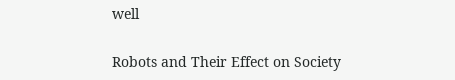well

Robots and Their Effect on Society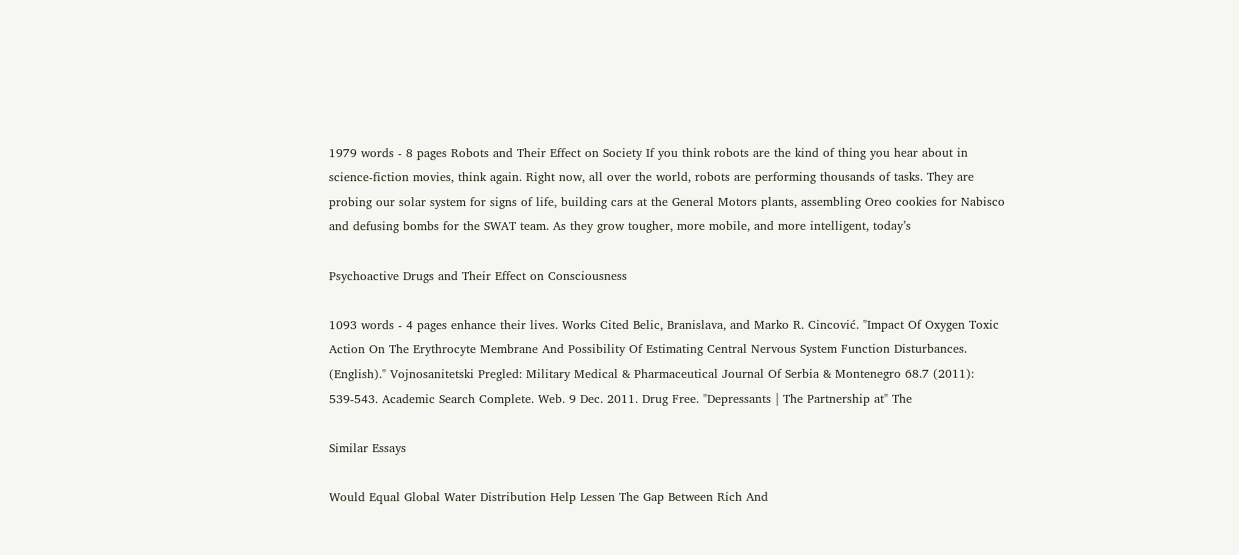1979 words - 8 pages Robots and Their Effect on Society If you think robots are the kind of thing you hear about in science-fiction movies, think again. Right now, all over the world, robots are performing thousands of tasks. They are probing our solar system for signs of life, building cars at the General Motors plants, assembling Oreo cookies for Nabisco and defusing bombs for the SWAT team. As they grow tougher, more mobile, and more intelligent, today’s

Psychoactive Drugs and Their Effect on Consciousness

1093 words - 4 pages enhance their lives. Works Cited Belic, Branislava, and Marko R. Cincović. "Impact Of Oxygen Toxic Action On The Erythrocyte Membrane And Possibility Of Estimating Central Nervous System Function Disturbances. (English)." Vojnosanitetski Pregled: Military Medical & Pharmaceutical Journal Of Serbia & Montenegro 68.7 (2011): 539-543. Academic Search Complete. Web. 9 Dec. 2011. Drug Free. "Depressants | The Partnership at" The

Similar Essays

Would Equal Global Water Distribution Help Lessen The Gap Between Rich And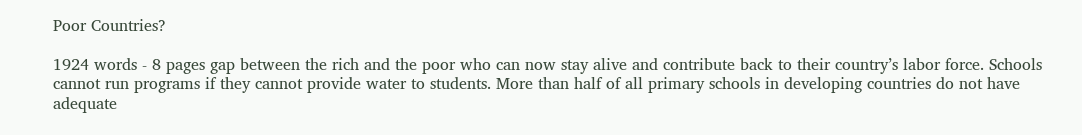Poor Countries?

1924 words - 8 pages gap between the rich and the poor who can now stay alive and contribute back to their country’s labor force. Schools cannot run programs if they cannot provide water to students. More than half of all primary schools in developing countries do not have adequate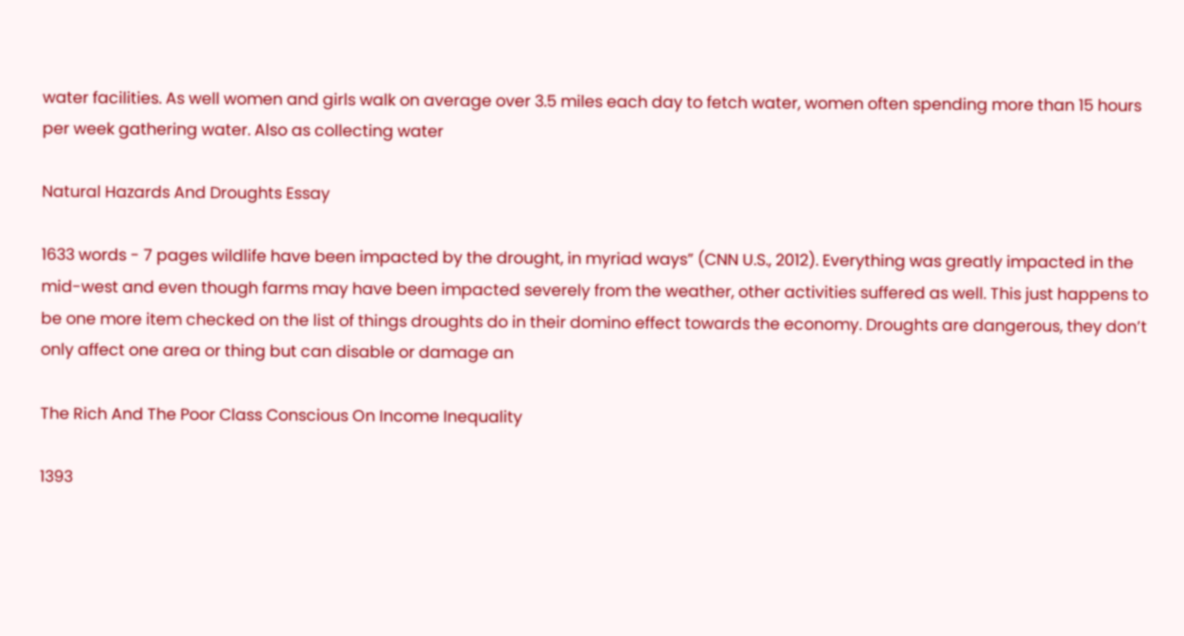water facilities. As well women and girls walk on average over 3.5 miles each day to fetch water, women often spending more than 15 hours per week gathering water. Also as collecting water

Natural Hazards And Droughts Essay

1633 words - 7 pages wildlife have been impacted by the drought, in myriad ways” (CNN U.S., 2012). Everything was greatly impacted in the mid-west and even though farms may have been impacted severely from the weather, other activities suffered as well. This just happens to be one more item checked on the list of things droughts do in their domino effect towards the economy. Droughts are dangerous, they don’t only affect one area or thing but can disable or damage an

The Rich And The Poor Class Conscious On Income Inequality

1393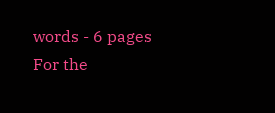words - 6 pages For the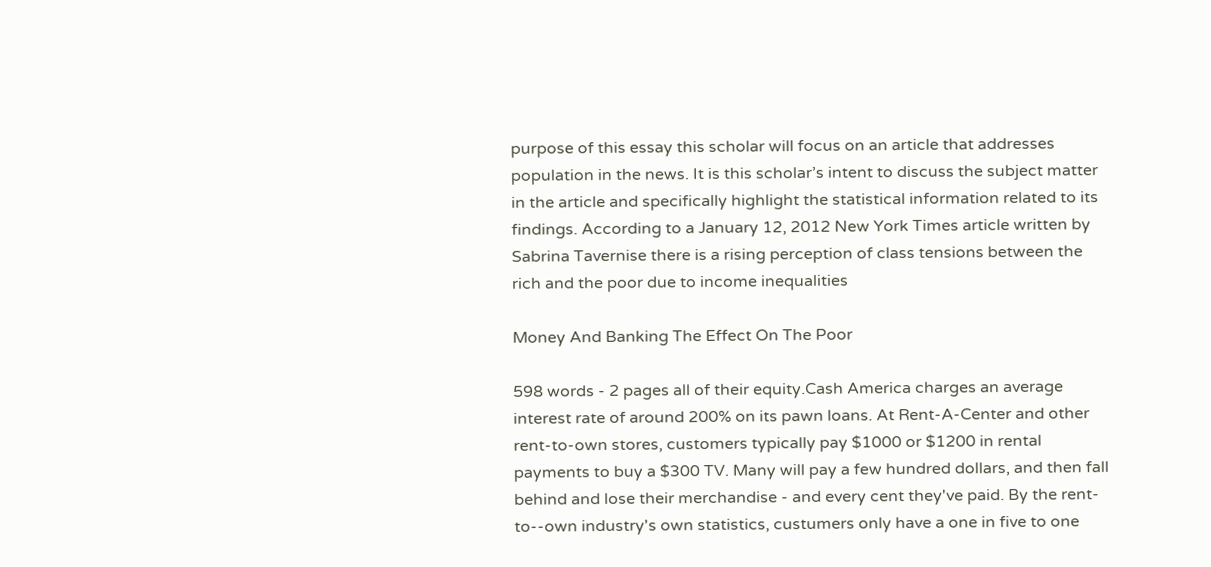purpose of this essay this scholar will focus on an article that addresses population in the news. It is this scholar’s intent to discuss the subject matter in the article and specifically highlight the statistical information related to its findings. According to a January 12, 2012 New York Times article written by Sabrina Tavernise there is a rising perception of class tensions between the rich and the poor due to income inequalities

Money And Banking The Effect On The Poor

598 words - 2 pages all of their equity.Cash America charges an average interest rate of around 200% on its pawn loans. At Rent-A-Center and other rent-to-own stores, customers typically pay $1000 or $1200 in rental payments to buy a $300 TV. Many will pay a few hundred dollars, and then fall behind and lose their merchandise - and every cent they've paid. By the rent-to--own industry's own statistics, custumers only have a one in five to one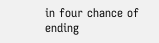in four chance of ending